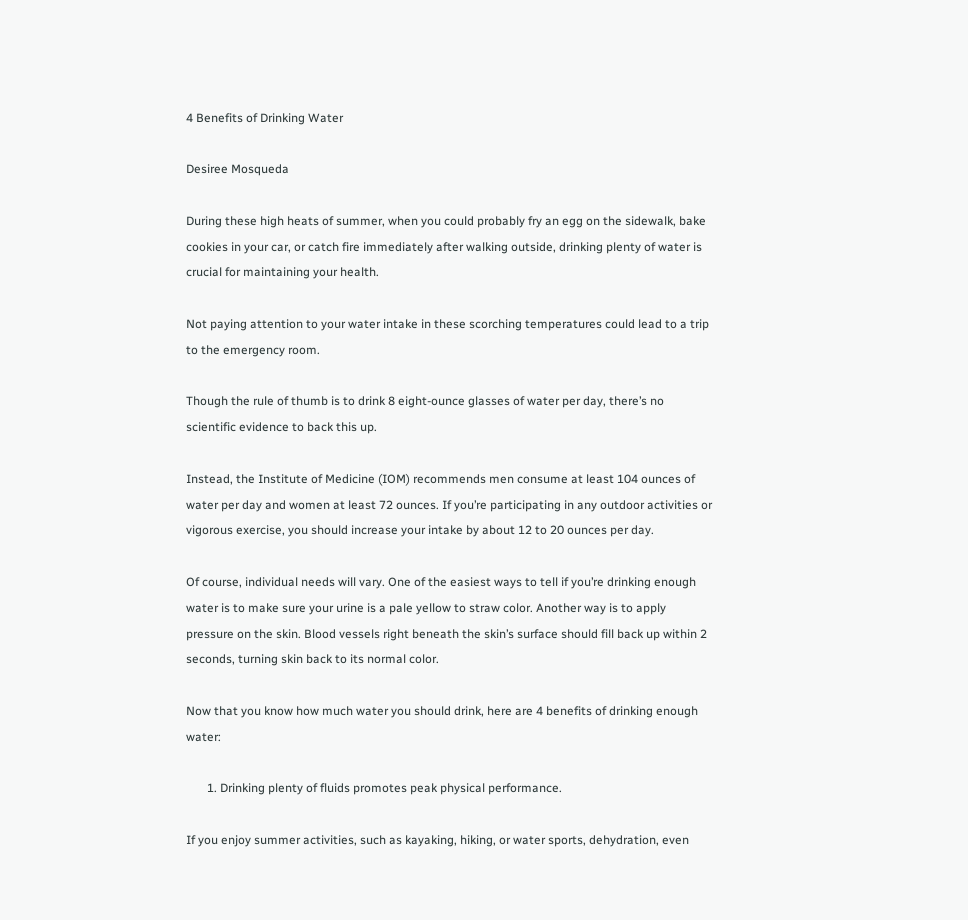4 Benefits of Drinking Water

Desiree Mosqueda

During these high heats of summer, when you could probably fry an egg on the sidewalk, bake cookies in your car, or catch fire immediately after walking outside, drinking plenty of water is crucial for maintaining your health.

Not paying attention to your water intake in these scorching temperatures could lead to a trip to the emergency room.

Though the rule of thumb is to drink 8 eight-ounce glasses of water per day, there’s no scientific evidence to back this up.

Instead, the Institute of Medicine (IOM) recommends men consume at least 104 ounces of water per day and women at least 72 ounces. If you’re participating in any outdoor activities or vigorous exercise, you should increase your intake by about 12 to 20 ounces per day.

Of course, individual needs will vary. One of the easiest ways to tell if you’re drinking enough water is to make sure your urine is a pale yellow to straw color. Another way is to apply pressure on the skin. Blood vessels right beneath the skin’s surface should fill back up within 2 seconds, turning skin back to its normal color.

Now that you know how much water you should drink, here are 4 benefits of drinking enough water:

       1. Drinking plenty of fluids promotes peak physical performance.

If you enjoy summer activities, such as kayaking, hiking, or water sports, dehydration, even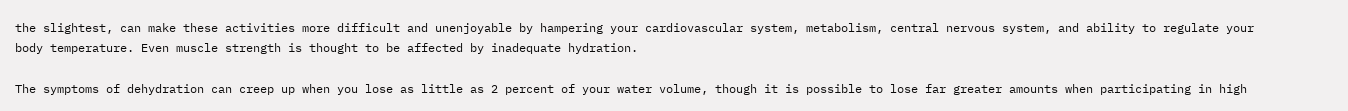the slightest, can make these activities more difficult and unenjoyable by hampering your cardiovascular system, metabolism, central nervous system, and ability to regulate your body temperature. Even muscle strength is thought to be affected by inadequate hydration.

The symptoms of dehydration can creep up when you lose as little as 2 percent of your water volume, though it is possible to lose far greater amounts when participating in high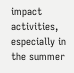impact activities, especially in the summer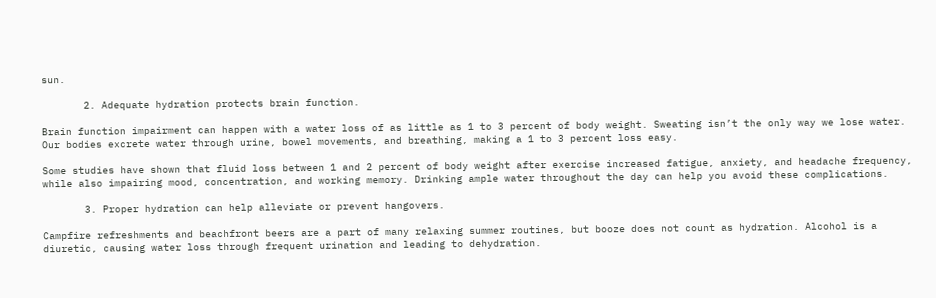sun.

       2. Adequate hydration protects brain function.

Brain function impairment can happen with a water loss of as little as 1 to 3 percent of body weight. Sweating isn’t the only way we lose water. Our bodies excrete water through urine, bowel movements, and breathing, making a 1 to 3 percent loss easy.

Some studies have shown that fluid loss between 1 and 2 percent of body weight after exercise increased fatigue, anxiety, and headache frequency, while also impairing mood, concentration, and working memory. Drinking ample water throughout the day can help you avoid these complications.

       3. Proper hydration can help alleviate or prevent hangovers.

Campfire refreshments and beachfront beers are a part of many relaxing summer routines, but booze does not count as hydration. Alcohol is a diuretic, causing water loss through frequent urination and leading to dehydration.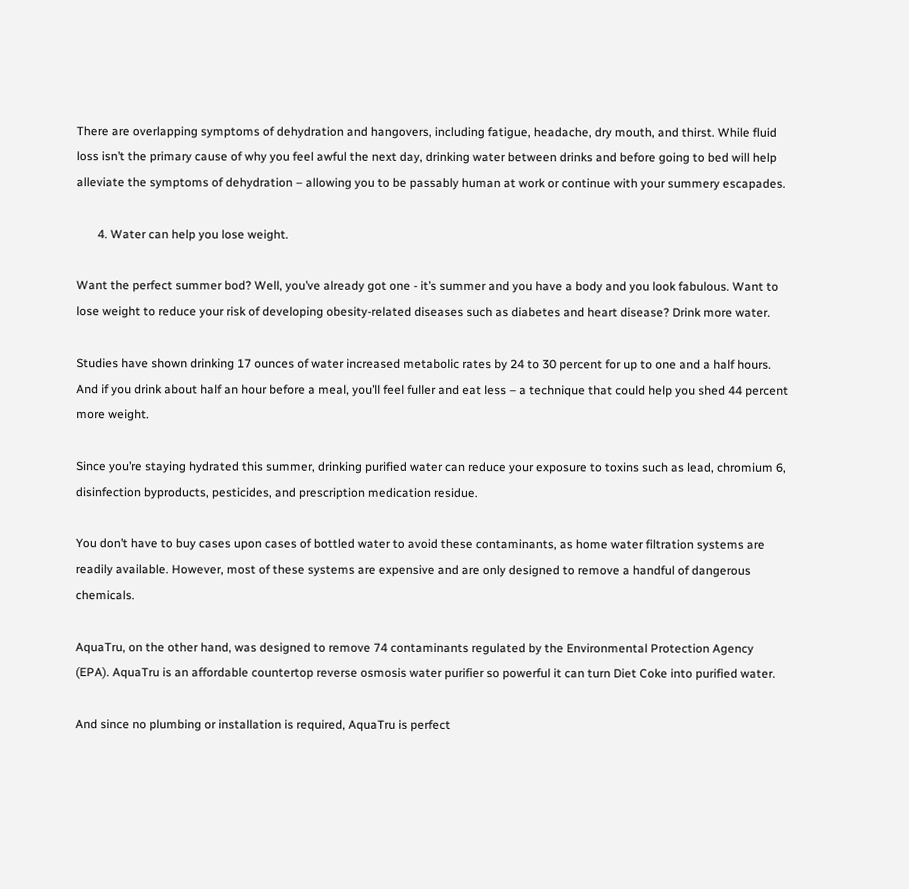There are overlapping symptoms of dehydration and hangovers, including fatigue, headache, dry mouth, and thirst. While fluid loss isn’t the primary cause of why you feel awful the next day, drinking water between drinks and before going to bed will help alleviate the symptoms of dehydration – allowing you to be passably human at work or continue with your summery escapades.

       4. Water can help you lose weight.

Want the perfect summer bod? Well, you’ve already got one - it’s summer and you have a body and you look fabulous. Want to lose weight to reduce your risk of developing obesity-related diseases such as diabetes and heart disease? Drink more water.

Studies have shown drinking 17 ounces of water increased metabolic rates by 24 to 30 percent for up to one and a half hours. And if you drink about half an hour before a meal, you’ll feel fuller and eat less – a technique that could help you shed 44 percent more weight.

Since you’re staying hydrated this summer, drinking purified water can reduce your exposure to toxins such as lead, chromium 6, disinfection byproducts, pesticides, and prescription medication residue.

You don’t have to buy cases upon cases of bottled water to avoid these contaminants, as home water filtration systems are readily available. However, most of these systems are expensive and are only designed to remove a handful of dangerous chemicals.

AquaTru, on the other hand, was designed to remove 74 contaminants regulated by the Environmental Protection Agency (EPA). AquaTru is an affordable countertop reverse osmosis water purifier so powerful it can turn Diet Coke into purified water.

And since no plumbing or installation is required, AquaTru is perfect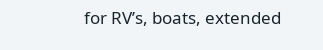for RV’s, boats, extended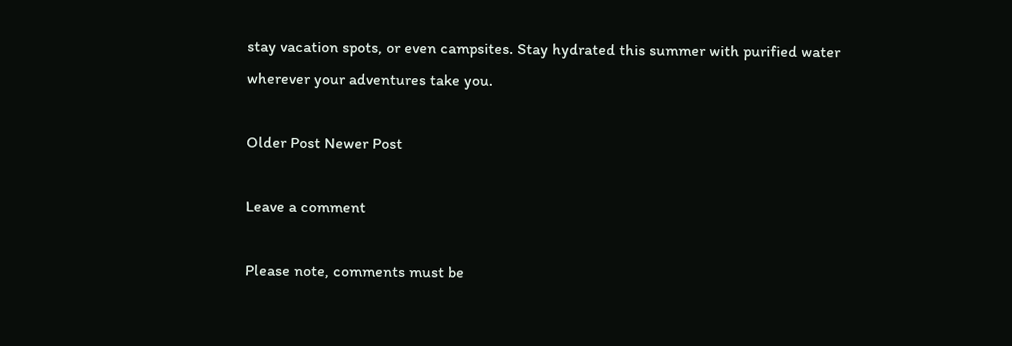stay vacation spots, or even campsites. Stay hydrated this summer with purified water wherever your adventures take you.

Older Post Newer Post

Leave a comment

Please note, comments must be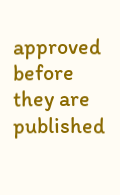approved before they are published